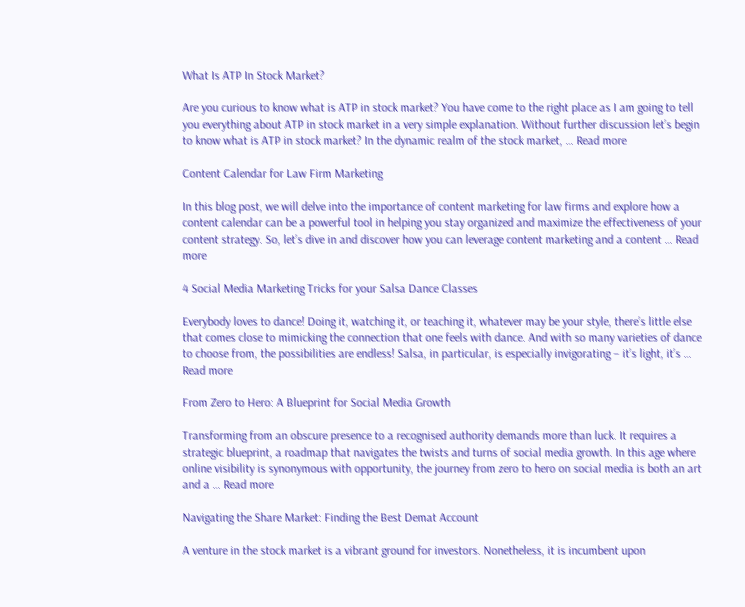What Is ATP In Stock Market?

Are you curious to know what is ATP in stock market? You have come to the right place as I am going to tell you everything about ATP in stock market in a very simple explanation. Without further discussion let’s begin to know what is ATP in stock market? In the dynamic realm of the stock market, … Read more

Content Calendar for Law Firm Marketing

In this blog post, we will delve into the importance of content marketing for law firms and explore how a content calendar can be a powerful tool in helping you stay organized and maximize the effectiveness of your content strategy. So, let’s dive in and discover how you can leverage content marketing and a content … Read more

4 Social Media Marketing Tricks for your Salsa Dance Classes

Everybody loves to dance! Doing it, watching it, or teaching it, whatever may be your style, there’s little else that comes close to mimicking the connection that one feels with dance. And with so many varieties of dance to choose from, the possibilities are endless! Salsa, in particular, is especially invigorating – it’s light, it’s … Read more

From Zero to Hero: A Blueprint for Social Media Growth

Transforming from an obscure presence to a recognised authority demands more than luck. It requires a strategic blueprint, a roadmap that navigates the twists and turns of social media growth. In this age where online visibility is synonymous with opportunity, the journey from zero to hero on social media is both an art and a … Read more

Navigating the Share Market: Finding the Best Demat Account

A venture in the stock market is a vibrant ground for investors. Nonetheless, it is incumbent upon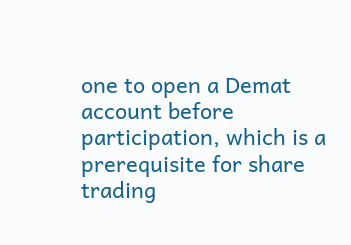one to open a Demat account before participation, which is a prerequisite for share trading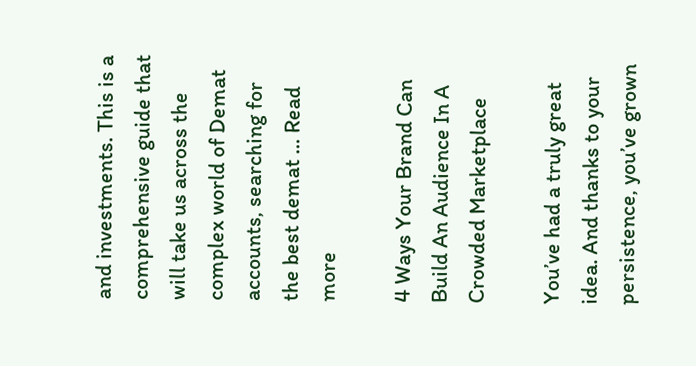and investments. This is a comprehensive guide that will take us across the complex world of Demat accounts, searching for the best demat … Read more

4 Ways Your Brand Can Build An Audience In A Crowded Marketplace

You’ve had a truly great idea. And thanks to your persistence, you’ve grown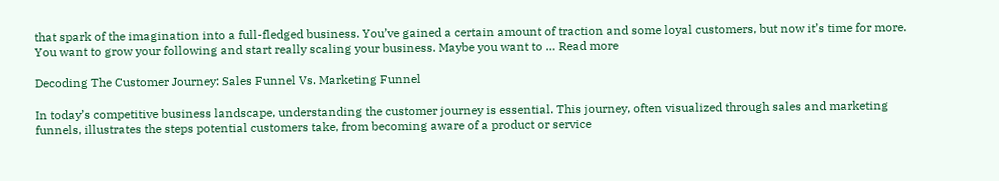that spark of the imagination into a full-fledged business. You’ve gained a certain amount of traction and some loyal customers, but now it’s time for more. You want to grow your following and start really scaling your business. Maybe you want to … Read more

Decoding The Customer Journey: Sales Funnel Vs. Marketing Funnel

In today’s competitive business landscape, understanding the customer journey is essential. This journey, often visualized through sales and marketing funnels, illustrates the steps potential customers take, from becoming aware of a product or service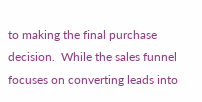to making the final purchase decision.  While the sales funnel focuses on converting leads into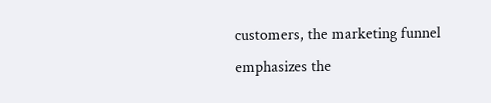customers, the marketing funnel emphasizes the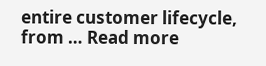entire customer lifecycle, from … Read more